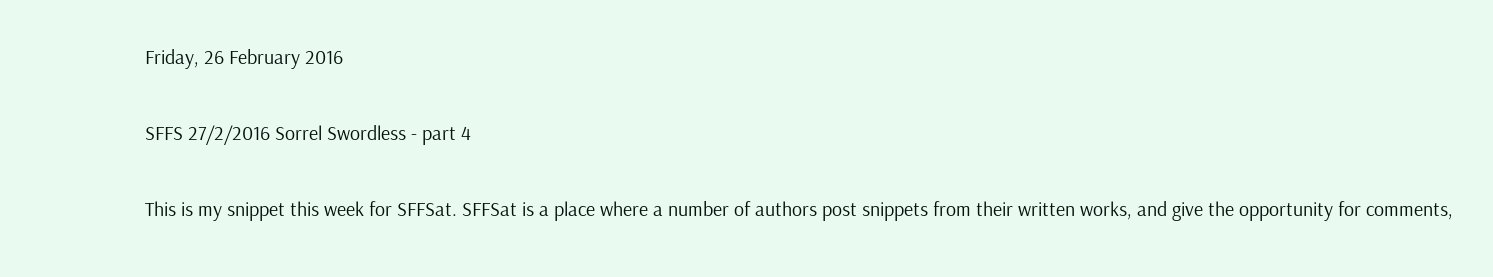Friday, 26 February 2016

SFFS 27/2/2016 Sorrel Swordless - part 4

This is my snippet this week for SFFSat. SFFSat is a place where a number of authors post snippets from their written works, and give the opportunity for comments,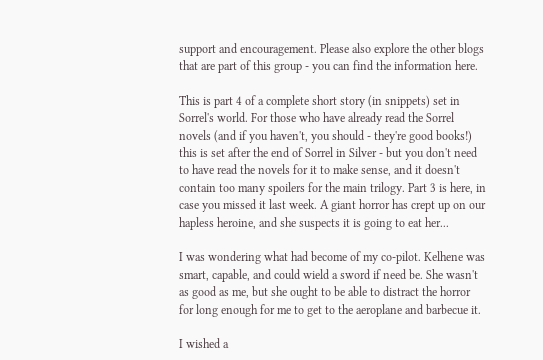support and encouragement. Please also explore the other blogs that are part of this group - you can find the information here.

This is part 4 of a complete short story (in snippets) set in Sorrel's world. For those who have already read the Sorrel novels (and if you haven't, you should - they're good books!) this is set after the end of Sorrel in Silver - but you don't need to have read the novels for it to make sense, and it doesn't contain too many spoilers for the main trilogy. Part 3 is here, in case you missed it last week. A giant horror has crept up on our hapless heroine, and she suspects it is going to eat her...

I was wondering what had become of my co-pilot. Kelhene was smart, capable, and could wield a sword if need be. She wasn't as good as me, but she ought to be able to distract the horror for long enough for me to get to the aeroplane and barbecue it.

I wished a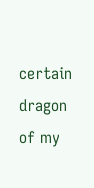certain dragon of my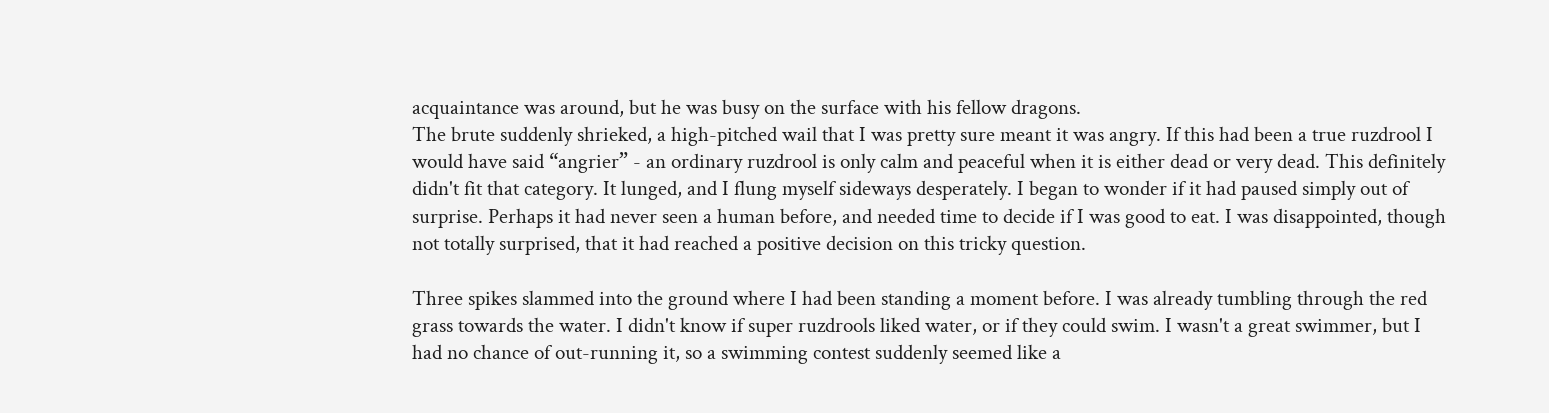acquaintance was around, but he was busy on the surface with his fellow dragons.
The brute suddenly shrieked, a high-pitched wail that I was pretty sure meant it was angry. If this had been a true ruzdrool I would have said “angrier” - an ordinary ruzdrool is only calm and peaceful when it is either dead or very dead. This definitely didn't fit that category. It lunged, and I flung myself sideways desperately. I began to wonder if it had paused simply out of surprise. Perhaps it had never seen a human before, and needed time to decide if I was good to eat. I was disappointed, though not totally surprised, that it had reached a positive decision on this tricky question.

Three spikes slammed into the ground where I had been standing a moment before. I was already tumbling through the red grass towards the water. I didn't know if super ruzdrools liked water, or if they could swim. I wasn't a great swimmer, but I had no chance of out-running it, so a swimming contest suddenly seemed like a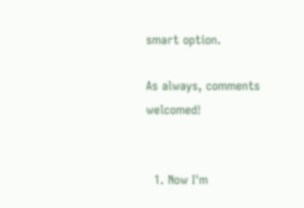smart option.

As always, comments welcomed!


  1. Now I'm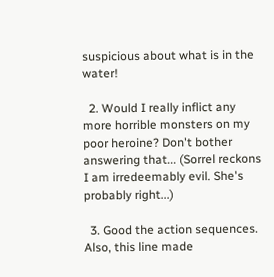suspicious about what is in the water!

  2. Would I really inflict any more horrible monsters on my poor heroine? Don't bother answering that... (Sorrel reckons I am irredeemably evil. She's probably right...)

  3. Good the action sequences. Also, this line made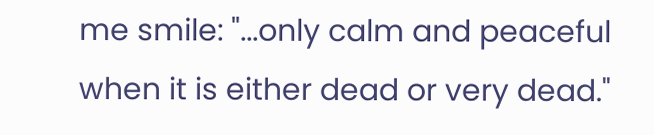me smile: "...only calm and peaceful when it is either dead or very dead."